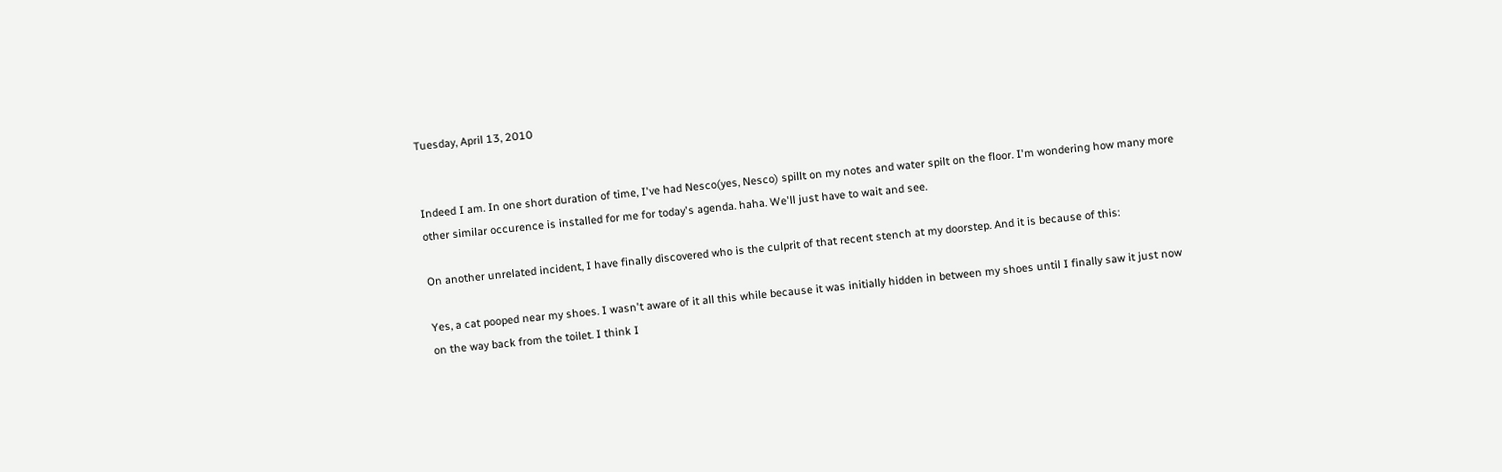Tuesday, April 13, 2010


Indeed I am. In one short duration of time, I've had Nesco(yes, Nesco) spillt on my notes and water spilt on the floor. I'm wondering how many more other similar occurence is installed for me for today's agenda. haha. We'll just have to wait and see.

On another unrelated incident, I have finally discovered who is the culprit of that recent stench at my doorstep. And it is because of this:

Yes, a cat pooped near my shoes. I wasn't aware of it all this while because it was initially hidden in between my shoes until I finally saw it just now on the way back from the toilet. I think I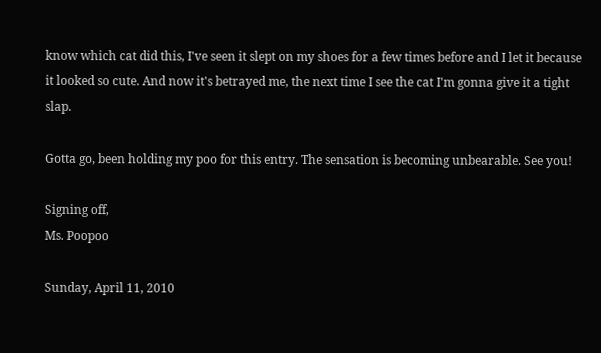know which cat did this, I've seen it slept on my shoes for a few times before and I let it because it looked so cute. And now it's betrayed me, the next time I see the cat I'm gonna give it a tight slap.

Gotta go, been holding my poo for this entry. The sensation is becoming unbearable. See you!

Signing off,
Ms. Poopoo

Sunday, April 11, 2010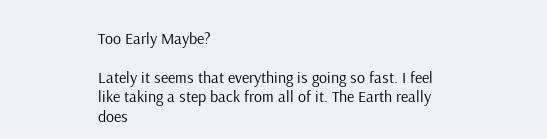Too Early Maybe?

Lately it seems that everything is going so fast. I feel like taking a step back from all of it. The Earth really does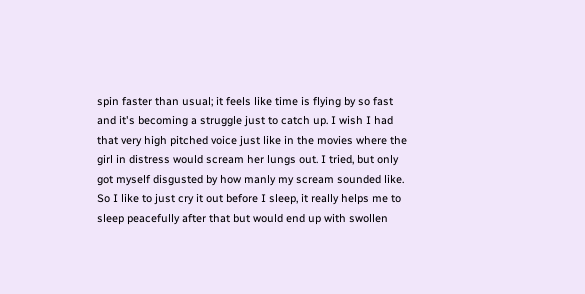spin faster than usual; it feels like time is flying by so fast and it's becoming a struggle just to catch up. I wish I had that very high pitched voice just like in the movies where the girl in distress would scream her lungs out. I tried, but only got myself disgusted by how manly my scream sounded like. So I like to just cry it out before I sleep, it really helps me to sleep peacefully after that but would end up with swollen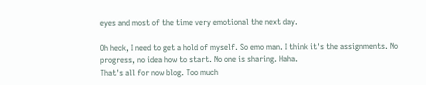eyes and most of the time very emotional the next day.

Oh heck, I need to get a hold of myself. So emo man. I think it's the assignments. No progress, no idea how to start. No one is sharing. Haha.
That's all for now blog. Too much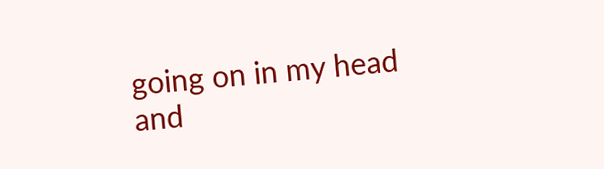going on in my head and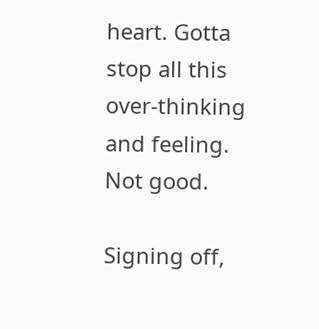heart. Gotta stop all this over-thinking and feeling. Not good.

Signing off,